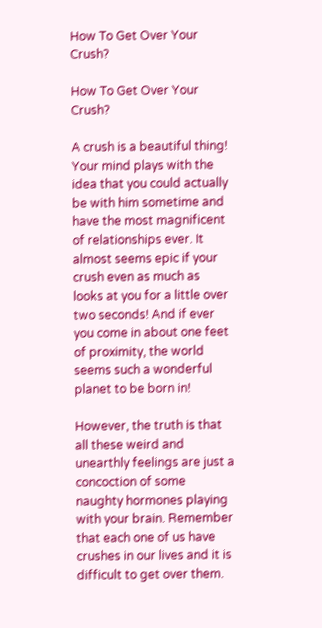How To Get Over Your Crush?

How To Get Over Your Crush?

A crush is a beautiful thing! Your mind plays with the idea that you could actually be with him sometime and have the most magnificent of relationships ever. It almost seems epic if your crush even as much as looks at you for a little over two seconds! And if ever you come in about one feet of proximity, the world seems such a wonderful planet to be born in!

However, the truth is that all these weird and unearthly feelings are just a concoction of some naughty hormones playing with your brain. Remember that each one of us have crushes in our lives and it is difficult to get over them.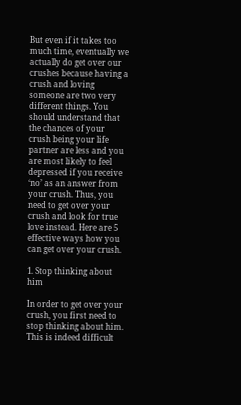But even if it takes too much time, eventually we actually do get over our crushes because having a crush and loving someone are two very different things. You should understand that the chances of your crush being your life partner are less and you are most likely to feel depressed if you receive ‘no’ as an answer from your crush. Thus, you need to get over your crush and look for true love instead. Here are 5 effective ways how you can get over your crush.

1. Stop thinking about him

In order to get over your crush, you first need to stop thinking about him. This is indeed difficult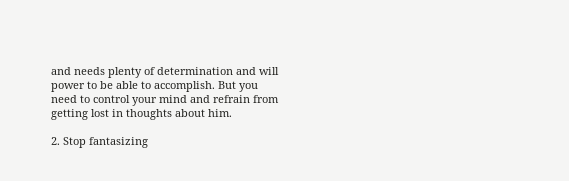and needs plenty of determination and will power to be able to accomplish. But you need to control your mind and refrain from getting lost in thoughts about him.

2. Stop fantasizing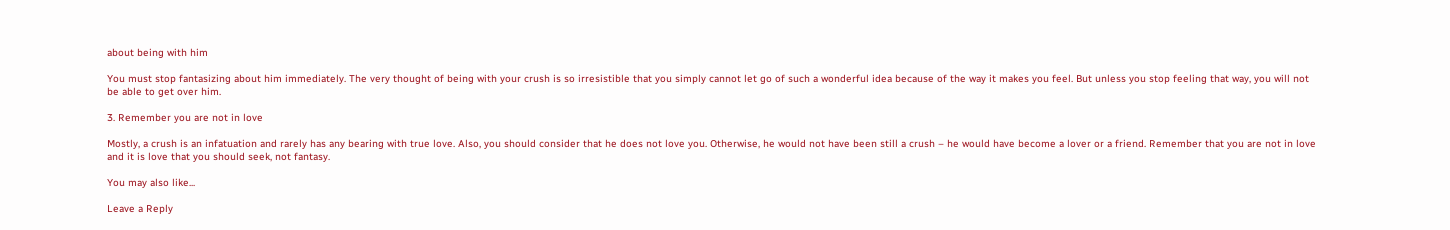about being with him

You must stop fantasizing about him immediately. The very thought of being with your crush is so irresistible that you simply cannot let go of such a wonderful idea because of the way it makes you feel. But unless you stop feeling that way, you will not be able to get over him.

3. Remember you are not in love

Mostly, a crush is an infatuation and rarely has any bearing with true love. Also, you should consider that he does not love you. Otherwise, he would not have been still a crush – he would have become a lover or a friend. Remember that you are not in love and it is love that you should seek, not fantasy.

You may also like...

Leave a Reply